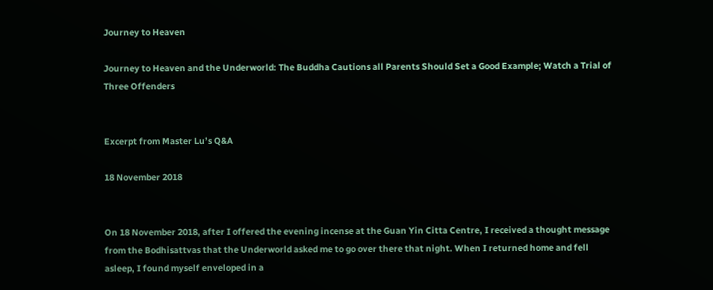Journey to Heaven

Journey to Heaven and the Underworld: The Buddha Cautions all Parents Should Set a Good Example; Watch a Trial of Three Offenders


Excerpt from Master Lu’s Q&A

18 November 2018


On 18 November 2018, after I offered the evening incense at the Guan Yin Citta Centre, I received a thought message from the Bodhisattvas that the Underworld asked me to go over there that night. When I returned home and fell asleep, I found myself enveloped in a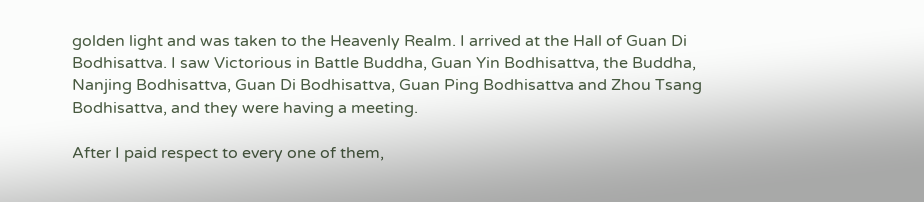golden light and was taken to the Heavenly Realm. I arrived at the Hall of Guan Di Bodhisattva. I saw Victorious in Battle Buddha, Guan Yin Bodhisattva, the Buddha, Nanjing Bodhisattva, Guan Di Bodhisattva, Guan Ping Bodhisattva and Zhou Tsang Bodhisattva, and they were having a meeting.

After I paid respect to every one of them,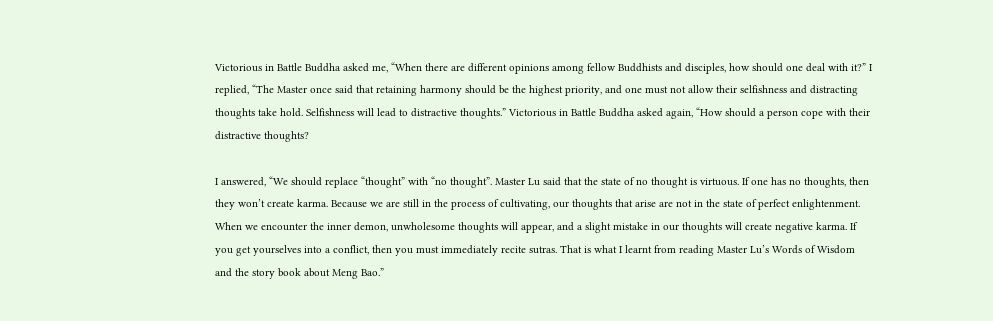Victorious in Battle Buddha asked me, “When there are different opinions among fellow Buddhists and disciples, how should one deal with it?” I replied, “The Master once said that retaining harmony should be the highest priority, and one must not allow their selfishness and distracting thoughts take hold. Selfishness will lead to distractive thoughts.” Victorious in Battle Buddha asked again, “How should a person cope with their distractive thoughts?

I answered, “We should replace “thought” with “no thought”. Master Lu said that the state of no thought is virtuous. If one has no thoughts, then they won’t create karma. Because we are still in the process of cultivating, our thoughts that arise are not in the state of perfect enlightenment. When we encounter the inner demon, unwholesome thoughts will appear, and a slight mistake in our thoughts will create negative karma. If you get yourselves into a conflict, then you must immediately recite sutras. That is what I learnt from reading Master Lu’s Words of Wisdom and the story book about Meng Bao.”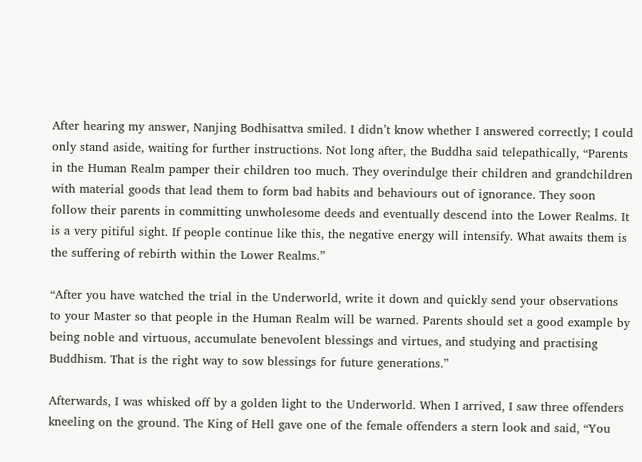After hearing my answer, Nanjing Bodhisattva smiled. I didn’t know whether I answered correctly; I could only stand aside, waiting for further instructions. Not long after, the Buddha said telepathically, “Parents in the Human Realm pamper their children too much. They overindulge their children and grandchildren with material goods that lead them to form bad habits and behaviours out of ignorance. They soon follow their parents in committing unwholesome deeds and eventually descend into the Lower Realms. It is a very pitiful sight. If people continue like this, the negative energy will intensify. What awaits them is the suffering of rebirth within the Lower Realms.”

“After you have watched the trial in the Underworld, write it down and quickly send your observations to your Master so that people in the Human Realm will be warned. Parents should set a good example by being noble and virtuous, accumulate benevolent blessings and virtues, and studying and practising Buddhism. That is the right way to sow blessings for future generations.”

Afterwards, I was whisked off by a golden light to the Underworld. When I arrived, I saw three offenders kneeling on the ground. The King of Hell gave one of the female offenders a stern look and said, “You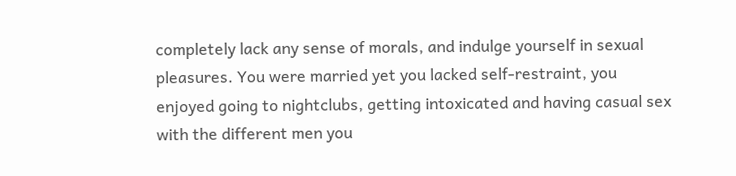completely lack any sense of morals, and indulge yourself in sexual pleasures. You were married yet you lacked self-restraint, you enjoyed going to nightclubs, getting intoxicated and having casual sex with the different men you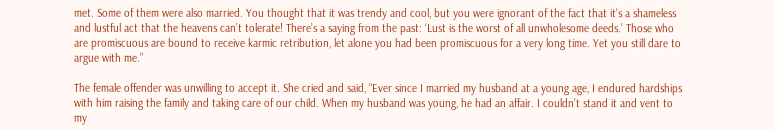met. Some of them were also married. You thought that it was trendy and cool, but you were ignorant of the fact that it’s a shameless and lustful act that the heavens can’t tolerate! There’s a saying from the past: ‘Lust is the worst of all unwholesome deeds.’ Those who are promiscuous are bound to receive karmic retribution, let alone you had been promiscuous for a very long time. Yet you still dare to argue with me.”

The female offender was unwilling to accept it. She cried and said, “Ever since I married my husband at a young age, I endured hardships with him raising the family and taking care of our child. When my husband was young, he had an affair. I couldn’t stand it and vent to my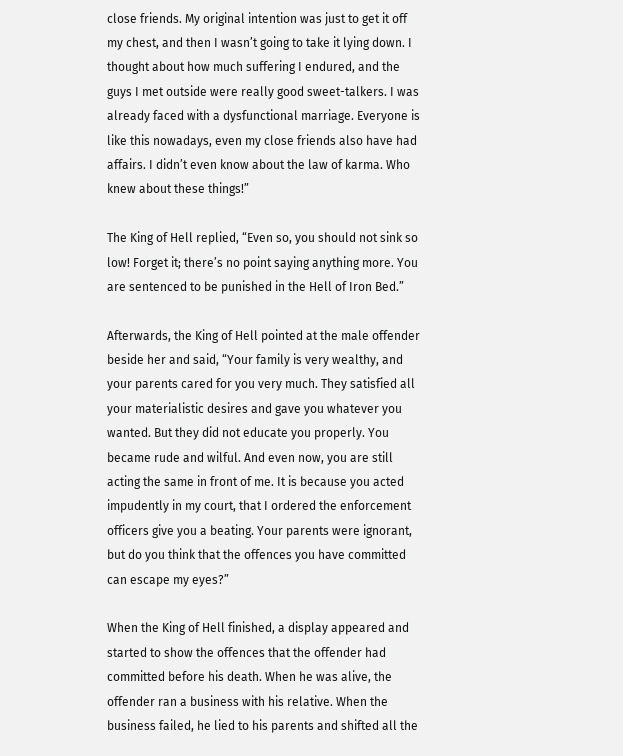close friends. My original intention was just to get it off my chest, and then I wasn’t going to take it lying down. I thought about how much suffering I endured, and the guys I met outside were really good sweet-talkers. I was already faced with a dysfunctional marriage. Everyone is like this nowadays, even my close friends also have had affairs. I didn’t even know about the law of karma. Who knew about these things!”

The King of Hell replied, “Even so, you should not sink so low! Forget it; there’s no point saying anything more. You are sentenced to be punished in the Hell of Iron Bed.”

Afterwards, the King of Hell pointed at the male offender beside her and said, “Your family is very wealthy, and your parents cared for you very much. They satisfied all your materialistic desires and gave you whatever you wanted. But they did not educate you properly. You became rude and wilful. And even now, you are still acting the same in front of me. It is because you acted impudently in my court, that I ordered the enforcement officers give you a beating. Your parents were ignorant, but do you think that the offences you have committed can escape my eyes?”

When the King of Hell finished, a display appeared and started to show the offences that the offender had committed before his death. When he was alive, the offender ran a business with his relative. When the business failed, he lied to his parents and shifted all the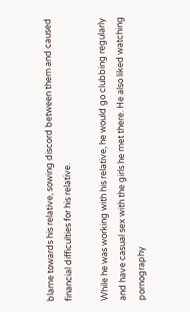blame towards his relative, sowing discord between them and caused financial difficulties for his relative.

While he was working with his relative, he would go clubbing regularly and have casual sex with the girls he met there. He also liked watching pornography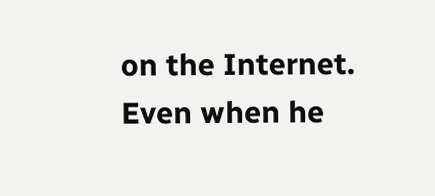on the Internet. Even when he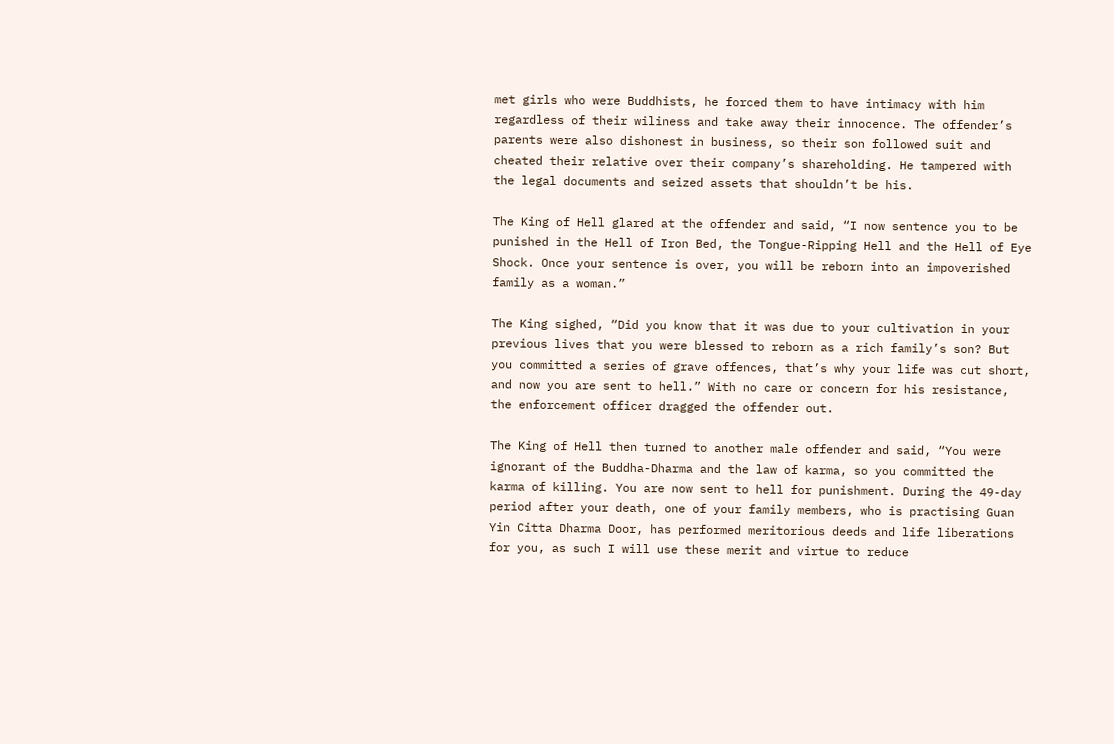met girls who were Buddhists, he forced them to have intimacy with him regardless of their wiliness and take away their innocence. The offender’s parents were also dishonest in business, so their son followed suit and cheated their relative over their company’s shareholding. He tampered with the legal documents and seized assets that shouldn’t be his.

The King of Hell glared at the offender and said, “I now sentence you to be punished in the Hell of Iron Bed, the Tongue-Ripping Hell and the Hell of Eye Shock. Once your sentence is over, you will be reborn into an impoverished family as a woman.”

The King sighed, “Did you know that it was due to your cultivation in your previous lives that you were blessed to reborn as a rich family’s son? But you committed a series of grave offences, that’s why your life was cut short, and now you are sent to hell.” With no care or concern for his resistance, the enforcement officer dragged the offender out.

The King of Hell then turned to another male offender and said, “You were ignorant of the Buddha-Dharma and the law of karma, so you committed the karma of killing. You are now sent to hell for punishment. During the 49-day period after your death, one of your family members, who is practising Guan Yin Citta Dharma Door, has performed meritorious deeds and life liberations for you, as such I will use these merit and virtue to reduce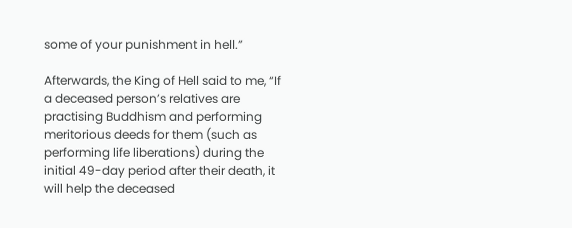some of your punishment in hell.”

Afterwards, the King of Hell said to me, “If a deceased person’s relatives are practising Buddhism and performing meritorious deeds for them (such as performing life liberations) during the initial 49-day period after their death, it will help the deceased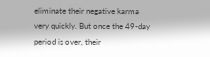eliminate their negative karma very quickly. But once the 49-day period is over, their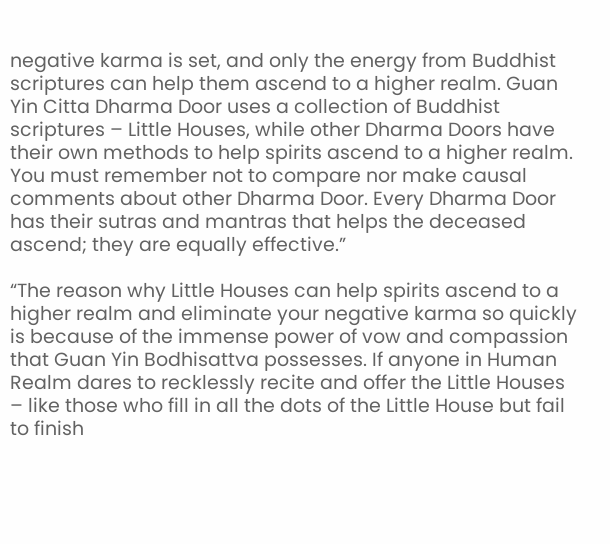negative karma is set, and only the energy from Buddhist scriptures can help them ascend to a higher realm. Guan Yin Citta Dharma Door uses a collection of Buddhist scriptures – Little Houses, while other Dharma Doors have their own methods to help spirits ascend to a higher realm. You must remember not to compare nor make causal comments about other Dharma Door. Every Dharma Door has their sutras and mantras that helps the deceased ascend; they are equally effective.”

“The reason why Little Houses can help spirits ascend to a higher realm and eliminate your negative karma so quickly is because of the immense power of vow and compassion that Guan Yin Bodhisattva possesses. If anyone in Human Realm dares to recklessly recite and offer the Little Houses – like those who fill in all the dots of the Little House but fail to finish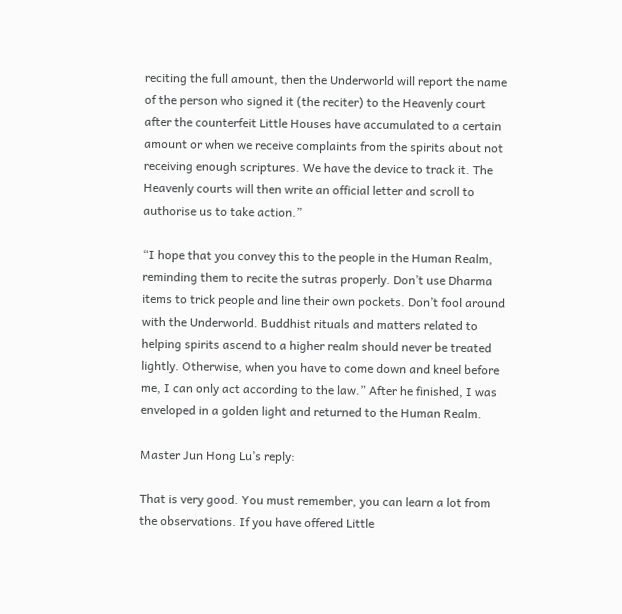reciting the full amount, then the Underworld will report the name of the person who signed it (the reciter) to the Heavenly court after the counterfeit Little Houses have accumulated to a certain amount or when we receive complaints from the spirits about not receiving enough scriptures. We have the device to track it. The Heavenly courts will then write an official letter and scroll to authorise us to take action.”

“I hope that you convey this to the people in the Human Realm, reminding them to recite the sutras properly. Don’t use Dharma items to trick people and line their own pockets. Don’t fool around with the Underworld. Buddhist rituals and matters related to helping spirits ascend to a higher realm should never be treated lightly. Otherwise, when you have to come down and kneel before me, I can only act according to the law.” After he finished, I was enveloped in a golden light and returned to the Human Realm.

Master Jun Hong Lu’s reply:

That is very good. You must remember, you can learn a lot from the observations. If you have offered Little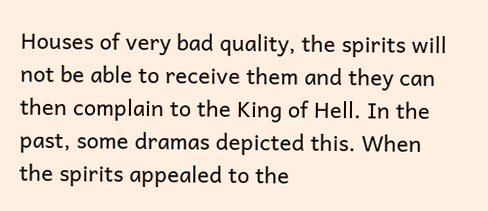Houses of very bad quality, the spirits will not be able to receive them and they can then complain to the King of Hell. In the past, some dramas depicted this. When the spirits appealed to the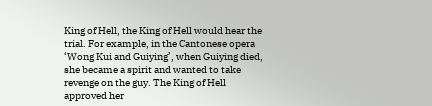King of Hell, the King of Hell would hear the trial. For example, in the Cantonese opera ‘Wong Kui and Guiying’, when Guiying died, she became a spirit and wanted to take revenge on the guy. The King of Hell approved her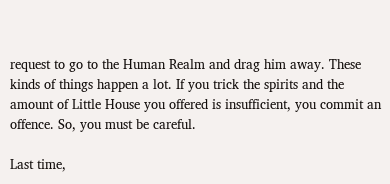request to go to the Human Realm and drag him away. These kinds of things happen a lot. If you trick the spirits and the amount of Little House you offered is insufficient, you commit an offence. So, you must be careful.

Last time,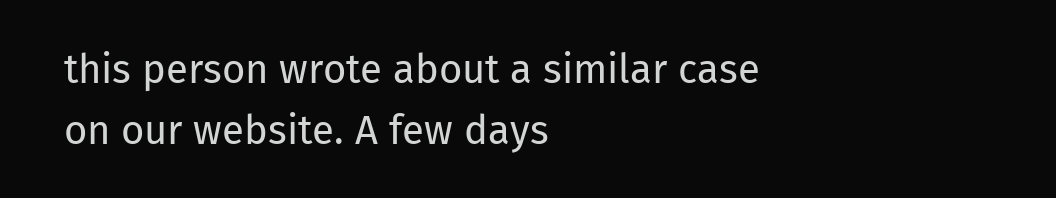this person wrote about a similar case on our website. A few days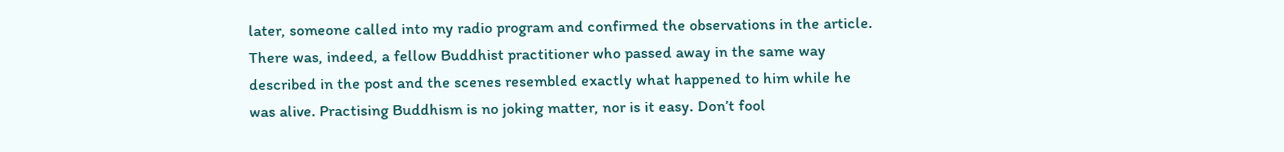later, someone called into my radio program and confirmed the observations in the article. There was, indeed, a fellow Buddhist practitioner who passed away in the same way described in the post and the scenes resembled exactly what happened to him while he was alive. Practising Buddhism is no joking matter, nor is it easy. Don’t fool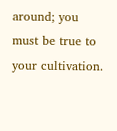around; you must be true to your cultivation.